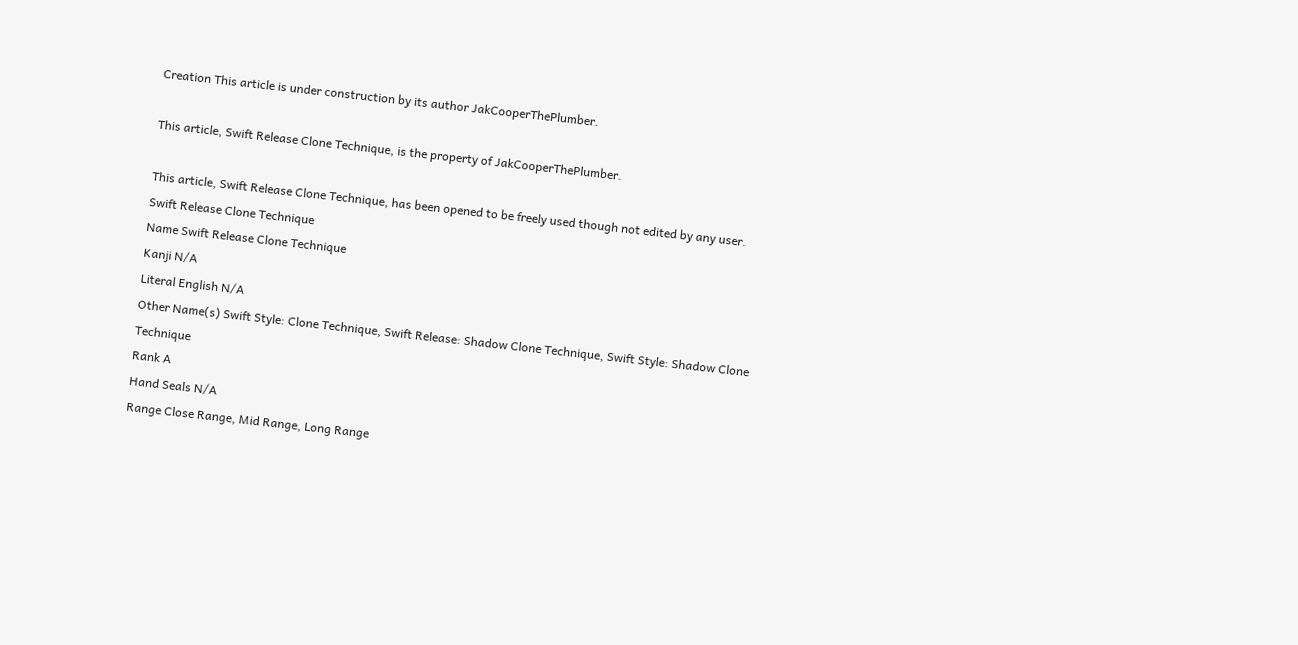Creation This article is under construction by its author JakCooperThePlumber.

This article, Swift Release Clone Technique, is the property of JakCooperThePlumber.

This article, Swift Release Clone Technique, has been opened to be freely used though not edited by any user.
Swift Release Clone Technique
Name Swift Release Clone Technique
Kanji N/A
Literal English N/A
Other Name(s) Swift Style: Clone Technique, Swift Release: Shadow Clone Technique, Swift Style: Shadow Clone Technique
Rank A
Hand Seals N/A
Range Close Range, Mid Range, Long Range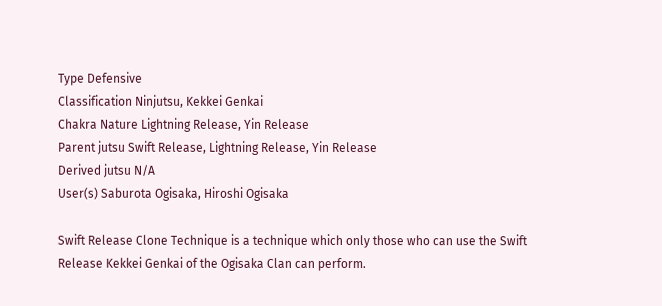Type Defensive
Classification Ninjutsu, Kekkei Genkai
Chakra Nature Lightning Release, Yin Release
Parent jutsu Swift Release, Lightning Release, Yin Release
Derived jutsu N/A
User(s) Saburota Ogisaka, Hiroshi Ogisaka

Swift Release Clone Technique is a technique which only those who can use the Swift Release Kekkei Genkai of the Ogisaka Clan can perform.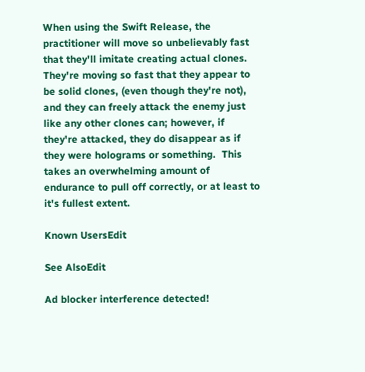When using the Swift Release, the practitioner will move so unbelievably fast that they'll imitate creating actual clones.  They're moving so fast that they appear to be solid clones, (even though they're not), and they can freely attack the enemy just like any other clones can; however, if they're attacked, they do disappear as if they were holograms or something.  This takes an overwhelming amount of endurance to pull off correctly, or at least to it's fullest extent.

Known UsersEdit

See AlsoEdit

Ad blocker interference detected!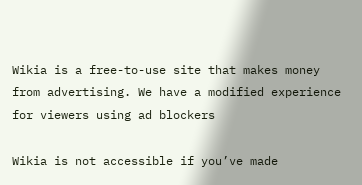Wikia is a free-to-use site that makes money from advertising. We have a modified experience for viewers using ad blockers

Wikia is not accessible if you’ve made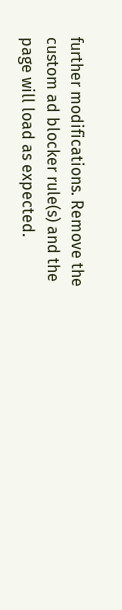further modifications. Remove the custom ad blocker rule(s) and the page will load as expected.